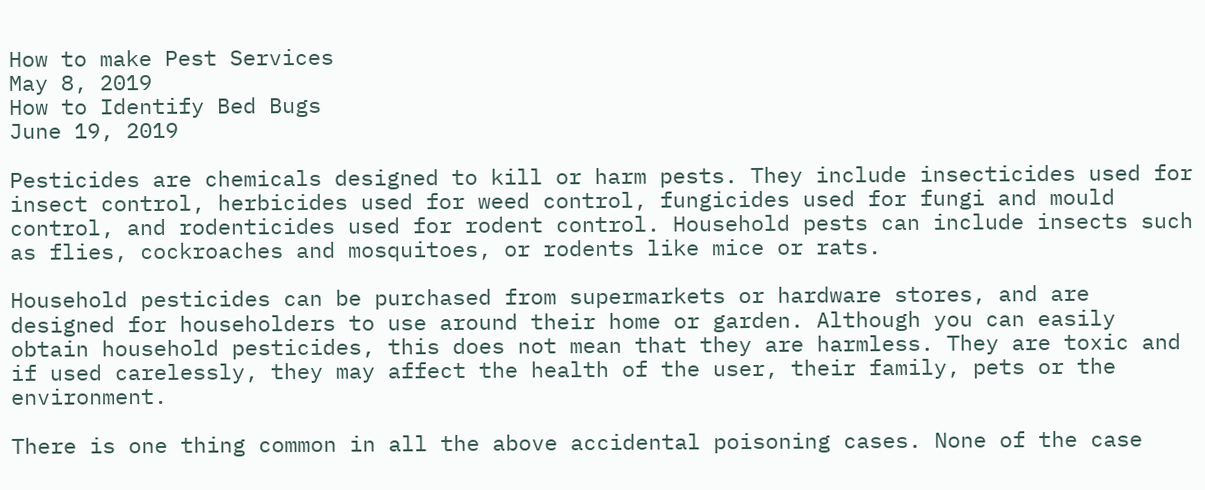How to make Pest Services
May 8, 2019
How to Identify Bed Bugs
June 19, 2019

Pesticides are chemicals designed to kill or harm pests. They include insecticides used for insect control, herbicides used for weed control, fungicides used for fungi and mould control, and rodenticides used for rodent control. Household pests can include insects such as flies, cockroaches and mosquitoes, or rodents like mice or rats.

Household pesticides can be purchased from supermarkets or hardware stores, and are designed for householders to use around their home or garden. Although you can easily obtain household pesticides, this does not mean that they are harmless. They are toxic and if used carelessly, they may affect the health of the user, their family, pets or the environment.

There is one thing common in all the above accidental poisoning cases. None of the case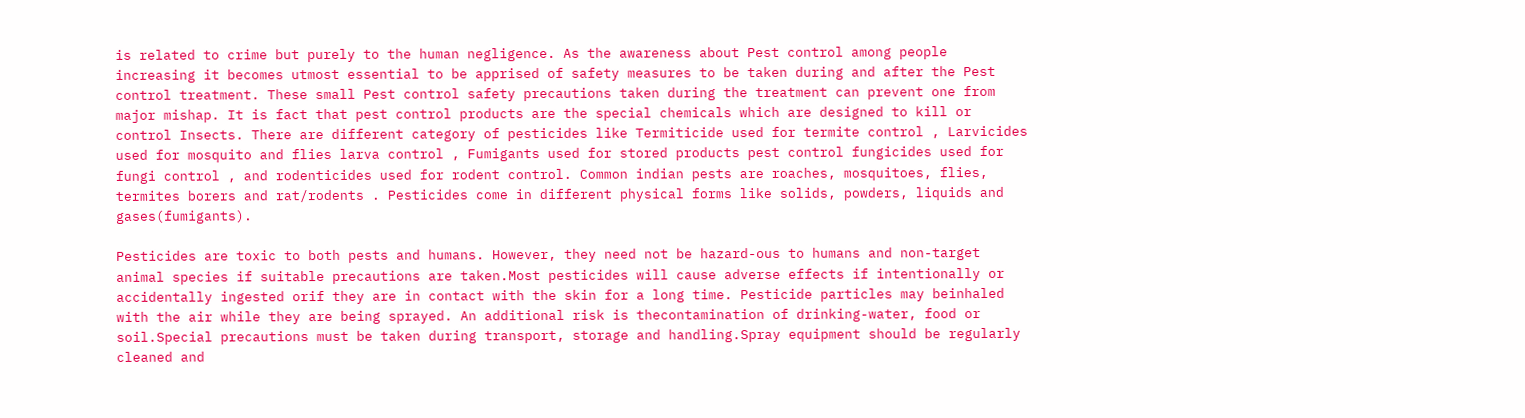is related to crime but purely to the human negligence. As the awareness about Pest control among people increasing it becomes utmost essential to be apprised of safety measures to be taken during and after the Pest control treatment. These small Pest control safety precautions taken during the treatment can prevent one from major mishap. It is fact that pest control products are the special chemicals which are designed to kill or control Insects. There are different category of pesticides like Termiticide used for termite control , Larvicides used for mosquito and flies larva control , Fumigants used for stored products pest control fungicides used for fungi control , and rodenticides used for rodent control. Common indian pests are roaches, mosquitoes, flies, termites borers and rat/rodents . Pesticides come in different physical forms like solids, powders, liquids and gases(fumigants).

Pesticides are toxic to both pests and humans. However, they need not be hazard-ous to humans and non-target animal species if suitable precautions are taken.Most pesticides will cause adverse effects if intentionally or accidentally ingested orif they are in contact with the skin for a long time. Pesticide particles may beinhaled with the air while they are being sprayed. An additional risk is thecontamination of drinking-water, food or soil.Special precautions must be taken during transport, storage and handling.Spray equipment should be regularly cleaned and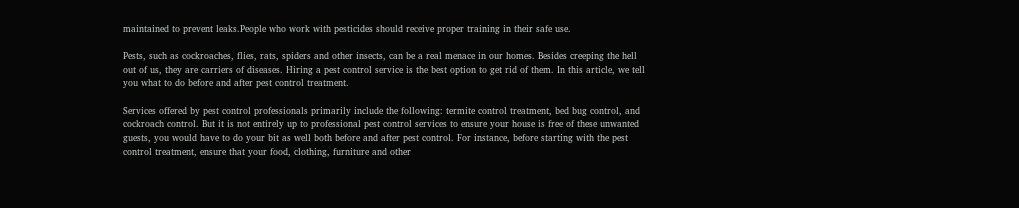maintained to prevent leaks.People who work with pesticides should receive proper training in their safe use.

Pests, such as cockroaches, flies, rats, spiders and other insects, can be a real menace in our homes. Besides creeping the hell out of us, they are carriers of diseases. Hiring a pest control service is the best option to get rid of them. In this article, we tell you what to do before and after pest control treatment.

Services offered by pest control professionals primarily include the following: termite control treatment, bed bug control, and cockroach control. But it is not entirely up to professional pest control services to ensure your house is free of these unwanted guests, you would have to do your bit as well both before and after pest control. For instance, before starting with the pest control treatment, ensure that your food, clothing, furniture and other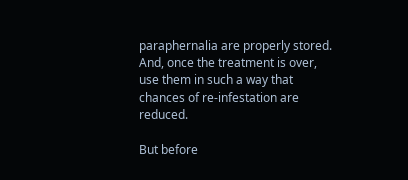paraphernalia are properly stored. And, once the treatment is over, use them in such a way that chances of re-infestation are reduced.

But before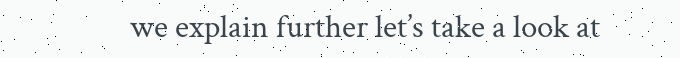we explain further let’s take a look at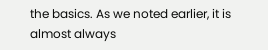the basics. As we noted earlier, it is almost always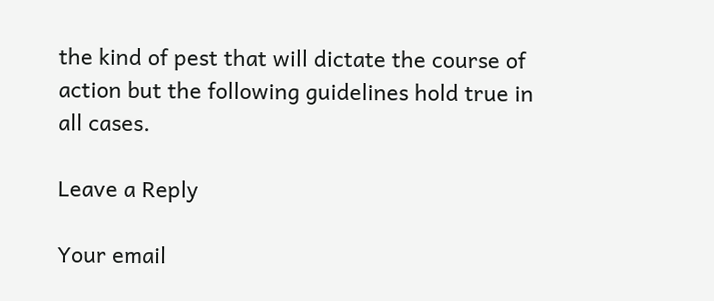the kind of pest that will dictate the course of action but the following guidelines hold true in all cases.

Leave a Reply

Your email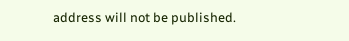address will not be published.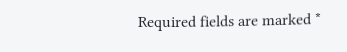Required fields are marked *